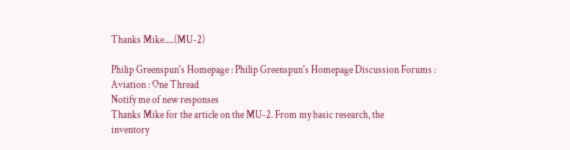Thanks Mike.....(MU-2)

Philip Greenspun's Homepage : Philip Greenspun's Homepage Discussion Forums : Aviation : One Thread
Notify me of new responses
Thanks Mike for the article on the MU-2. From my basic research, the
inventory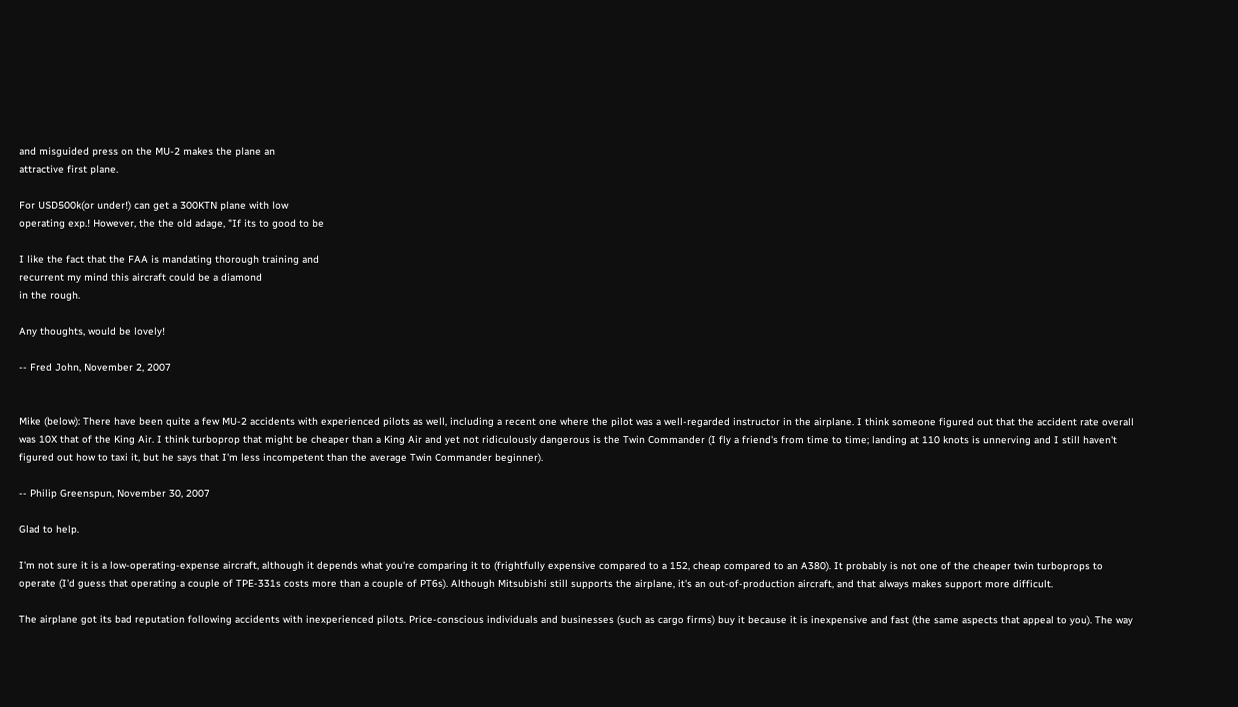and misguided press on the MU-2 makes the plane an
attractive first plane.

For USD500k(or under!) can get a 300KTN plane with low
operating exp.! However, the the old adage, "If its to good to be

I like the fact that the FAA is mandating thorough training and
recurrent my mind this aircraft could be a diamond
in the rough.

Any thoughts, would be lovely!

-- Fred John, November 2, 2007


Mike (below): There have been quite a few MU-2 accidents with experienced pilots as well, including a recent one where the pilot was a well-regarded instructor in the airplane. I think someone figured out that the accident rate overall was 10X that of the King Air. I think turboprop that might be cheaper than a King Air and yet not ridiculously dangerous is the Twin Commander (I fly a friend's from time to time; landing at 110 knots is unnerving and I still haven't figured out how to taxi it, but he says that I'm less incompetent than the average Twin Commander beginner).

-- Philip Greenspun, November 30, 2007

Glad to help.

I'm not sure it is a low-operating-expense aircraft, although it depends what you're comparing it to (frightfully expensive compared to a 152, cheap compared to an A380). It probably is not one of the cheaper twin turboprops to operate (I'd guess that operating a couple of TPE-331s costs more than a couple of PT6s). Although Mitsubishi still supports the airplane, it's an out-of-production aircraft, and that always makes support more difficult.

The airplane got its bad reputation following accidents with inexperienced pilots. Price-conscious individuals and businesses (such as cargo firms) buy it because it is inexpensive and fast (the same aspects that appeal to you). The way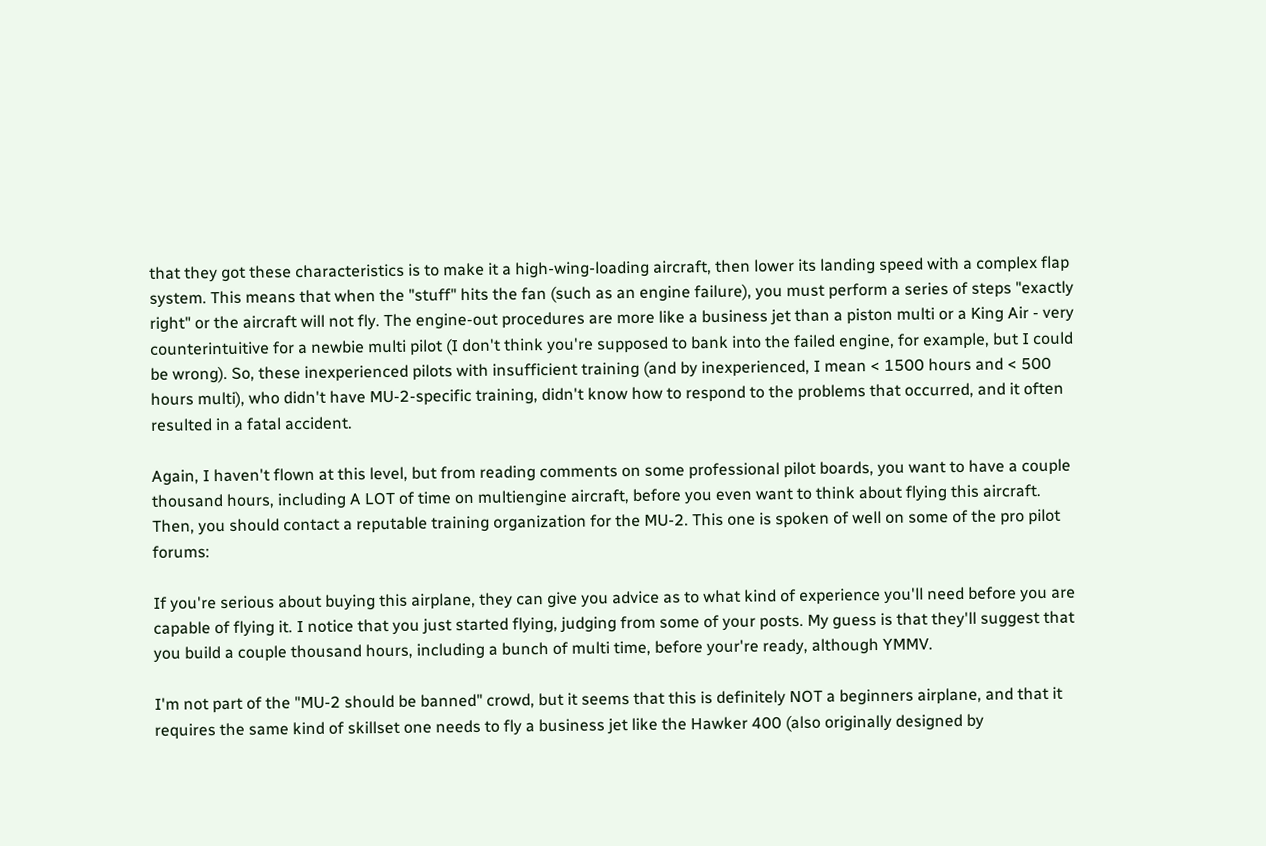that they got these characteristics is to make it a high-wing-loading aircraft, then lower its landing speed with a complex flap system. This means that when the "stuff" hits the fan (such as an engine failure), you must perform a series of steps "exactly right" or the aircraft will not fly. The engine-out procedures are more like a business jet than a piston multi or a King Air - very counterintuitive for a newbie multi pilot (I don't think you're supposed to bank into the failed engine, for example, but I could be wrong). So, these inexperienced pilots with insufficient training (and by inexperienced, I mean < 1500 hours and < 500 hours multi), who didn't have MU-2-specific training, didn't know how to respond to the problems that occurred, and it often resulted in a fatal accident.

Again, I haven't flown at this level, but from reading comments on some professional pilot boards, you want to have a couple thousand hours, including A LOT of time on multiengine aircraft, before you even want to think about flying this aircraft. Then, you should contact a reputable training organization for the MU-2. This one is spoken of well on some of the pro pilot forums:

If you're serious about buying this airplane, they can give you advice as to what kind of experience you'll need before you are capable of flying it. I notice that you just started flying, judging from some of your posts. My guess is that they'll suggest that you build a couple thousand hours, including a bunch of multi time, before your're ready, although YMMV.

I'm not part of the "MU-2 should be banned" crowd, but it seems that this is definitely NOT a beginners airplane, and that it requires the same kind of skillset one needs to fly a business jet like the Hawker 400 (also originally designed by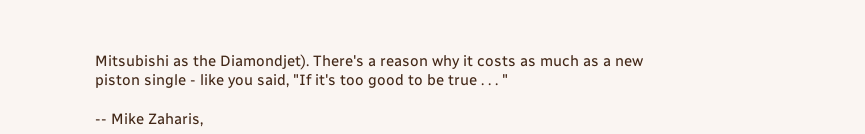Mitsubishi as the Diamondjet). There's a reason why it costs as much as a new piston single - like you said, "If it's too good to be true . . . "

-- Mike Zaharis,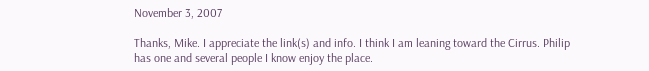November 3, 2007

Thanks, Mike. I appreciate the link(s) and info. I think I am leaning toward the Cirrus. Philip has one and several people I know enjoy the place.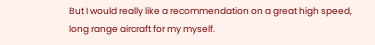But I would really like a recommendation on a great high speed, long range aircraft for my myself.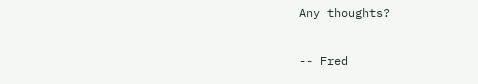Any thoughts?

-- Fred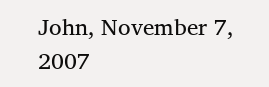John, November 7, 2007